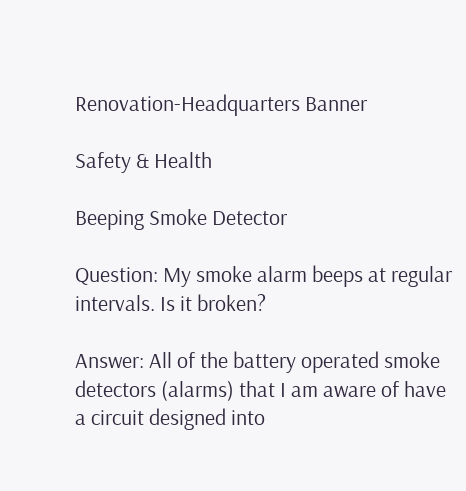Renovation-Headquarters Banner

Safety & Health

Beeping Smoke Detector

Question: My smoke alarm beeps at regular intervals. Is it broken?

Answer: All of the battery operated smoke detectors (alarms) that I am aware of have a circuit designed into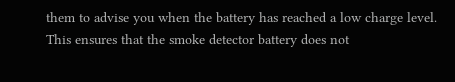them to advise you when the battery has reached a low charge level. This ensures that the smoke detector battery does not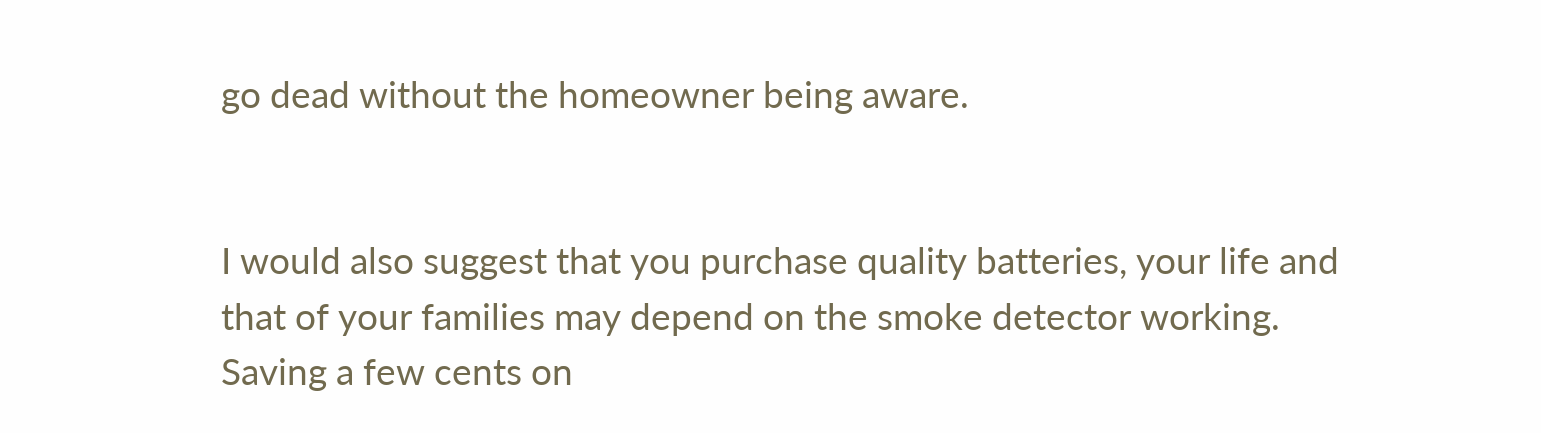go dead without the homeowner being aware.


I would also suggest that you purchase quality batteries, your life and that of your families may depend on the smoke detector working. Saving a few cents on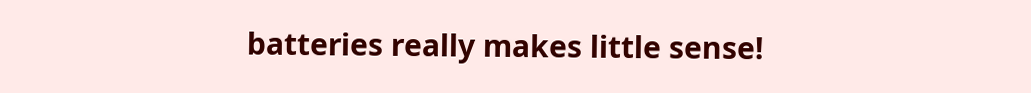batteries really makes little sense!